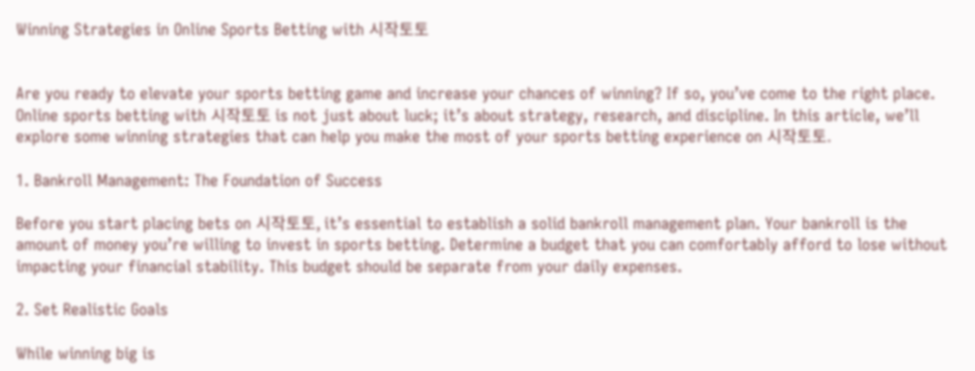Winning Strategies in Online Sports Betting with 시작토토


Are you ready to elevate your sports betting game and increase your chances of winning? If so, you’ve come to the right place. Online sports betting with 시작토토 is not just about luck; it’s about strategy, research, and discipline. In this article, we’ll explore some winning strategies that can help you make the most of your sports betting experience on 시작토토.

1. Bankroll Management: The Foundation of Success

Before you start placing bets on 시작토토, it’s essential to establish a solid bankroll management plan. Your bankroll is the amount of money you’re willing to invest in sports betting. Determine a budget that you can comfortably afford to lose without impacting your financial stability. This budget should be separate from your daily expenses.

2. Set Realistic Goals

While winning big is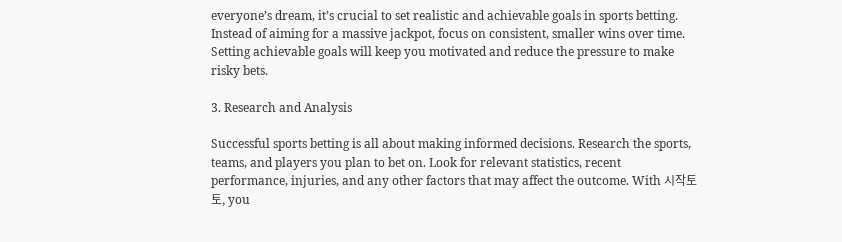everyone’s dream, it’s crucial to set realistic and achievable goals in sports betting. Instead of aiming for a massive jackpot, focus on consistent, smaller wins over time. Setting achievable goals will keep you motivated and reduce the pressure to make risky bets.

3. Research and Analysis

Successful sports betting is all about making informed decisions. Research the sports, teams, and players you plan to bet on. Look for relevant statistics, recent performance, injuries, and any other factors that may affect the outcome. With 시작토토, you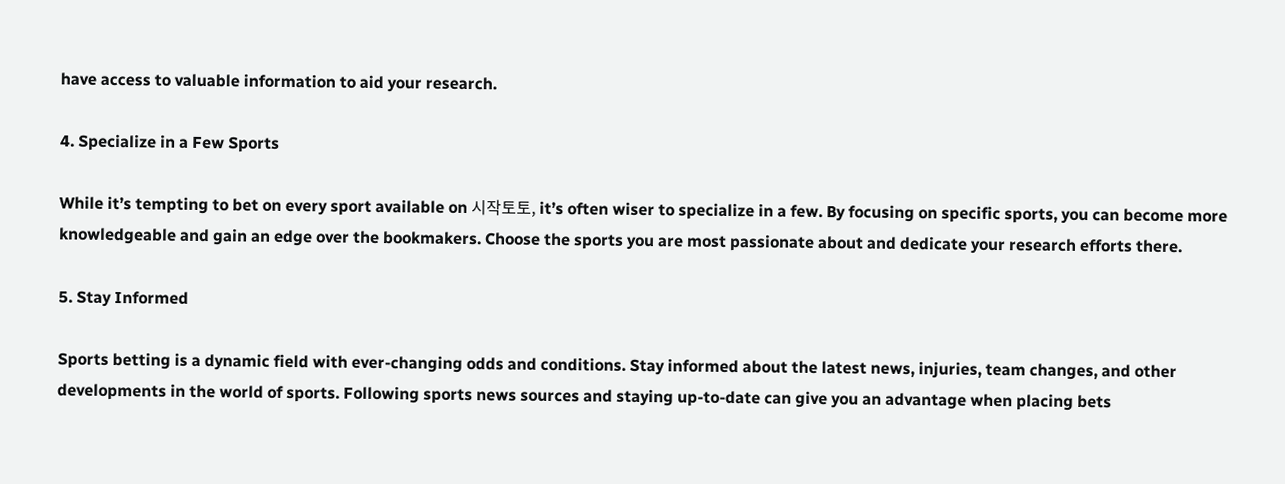have access to valuable information to aid your research.

4. Specialize in a Few Sports

While it’s tempting to bet on every sport available on 시작토토, it’s often wiser to specialize in a few. By focusing on specific sports, you can become more knowledgeable and gain an edge over the bookmakers. Choose the sports you are most passionate about and dedicate your research efforts there.

5. Stay Informed

Sports betting is a dynamic field with ever-changing odds and conditions. Stay informed about the latest news, injuries, team changes, and other developments in the world of sports. Following sports news sources and staying up-to-date can give you an advantage when placing bets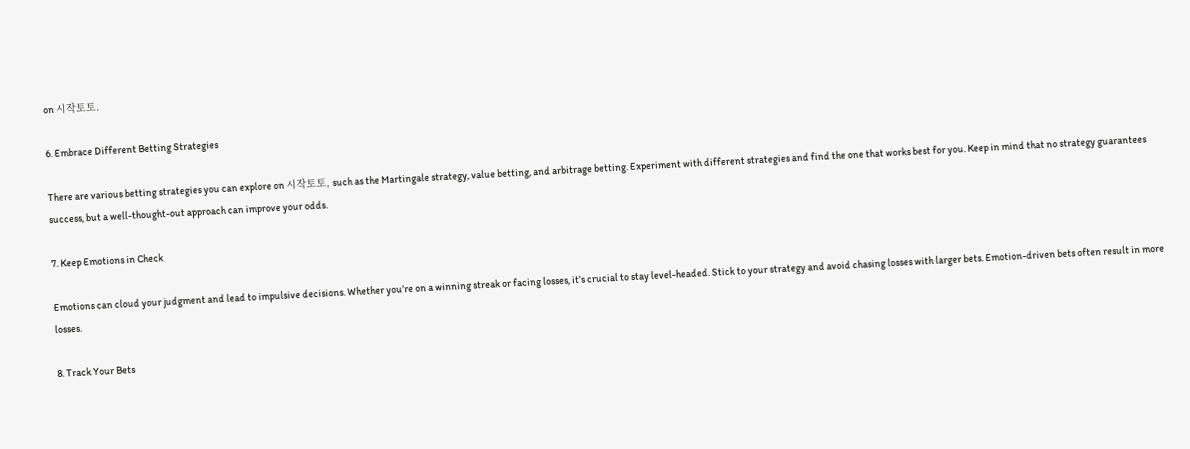on 시작토토.

6. Embrace Different Betting Strategies

There are various betting strategies you can explore on 시작토토, such as the Martingale strategy, value betting, and arbitrage betting. Experiment with different strategies and find the one that works best for you. Keep in mind that no strategy guarantees success, but a well-thought-out approach can improve your odds.

7. Keep Emotions in Check

Emotions can cloud your judgment and lead to impulsive decisions. Whether you’re on a winning streak or facing losses, it’s crucial to stay level-headed. Stick to your strategy and avoid chasing losses with larger bets. Emotion-driven bets often result in more losses.

8. Track Your Bets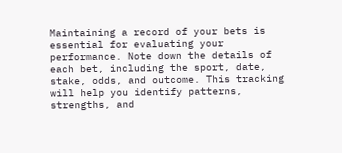Maintaining a record of your bets is essential for evaluating your performance. Note down the details of each bet, including the sport, date, stake, odds, and outcome. This tracking will help you identify patterns, strengths, and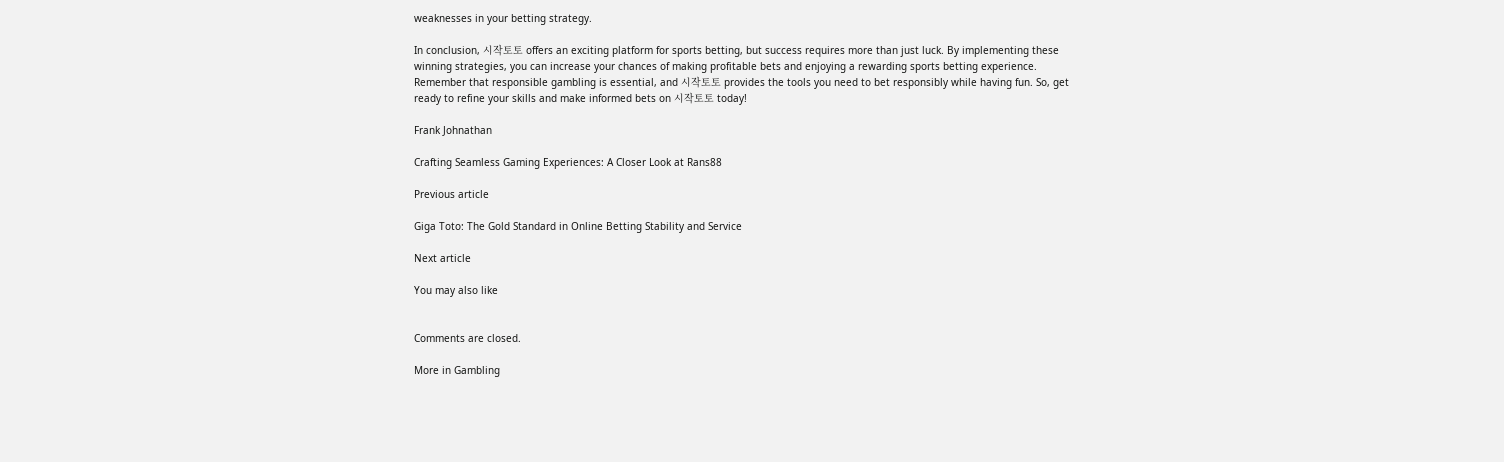weaknesses in your betting strategy.

In conclusion, 시작토토 offers an exciting platform for sports betting, but success requires more than just luck. By implementing these winning strategies, you can increase your chances of making profitable bets and enjoying a rewarding sports betting experience. Remember that responsible gambling is essential, and 시작토토 provides the tools you need to bet responsibly while having fun. So, get ready to refine your skills and make informed bets on 시작토토 today!

Frank Johnathan

Crafting Seamless Gaming Experiences: A Closer Look at Rans88

Previous article

Giga Toto: The Gold Standard in Online Betting Stability and Service

Next article

You may also like


Comments are closed.

More in Gambling